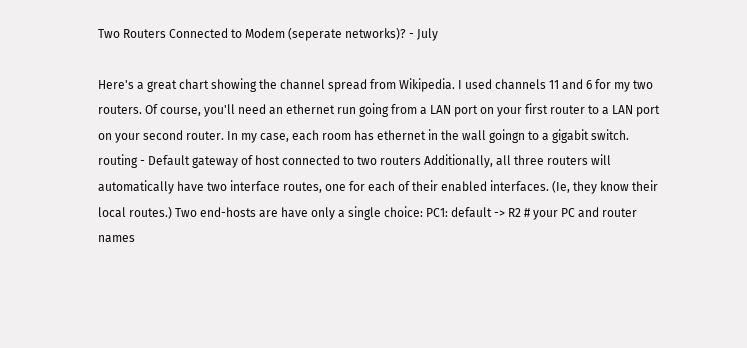Two Routers Connected to Modem (seperate networks)? - July

Here's a great chart showing the channel spread from Wikipedia. I used channels 11 and 6 for my two routers. Of course, you'll need an ethernet run going from a LAN port on your first router to a LAN port on your second router. In my case, each room has ethernet in the wall goingn to a gigabit switch. routing - Default gateway of host connected to two routers Additionally, all three routers will automatically have two interface routes, one for each of their enabled interfaces. (Ie, they know their local routes.) Two end-hosts are have only a single choice: PC1: default -> R2 # your PC and router names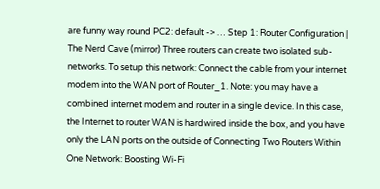are funny way round PC2: default -> … Step 1: Router Configuration | The Nerd Cave (mirror) Three routers can create two isolated sub-networks. To setup this network: Connect the cable from your internet modem into the WAN port of Router_1. Note: you may have a combined internet modem and router in a single device. In this case, the Internet to router WAN is hardwired inside the box, and you have only the LAN ports on the outside of Connecting Two Routers Within One Network: Boosting Wi-Fi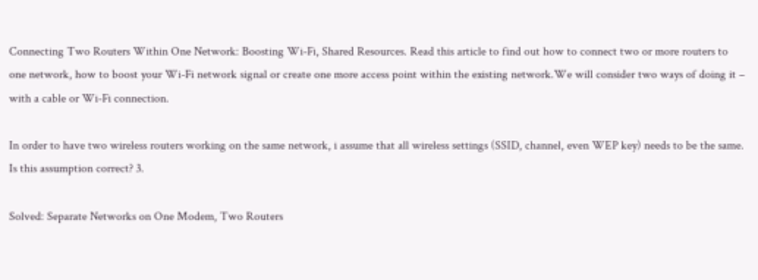Connecting Two Routers Within One Network: Boosting Wi-Fi, Shared Resources. Read this article to find out how to connect two or more routers to one network, how to boost your Wi-Fi network signal or create one more access point within the existing network.We will consider two ways of doing it – with a cable or Wi-Fi connection.

In order to have two wireless routers working on the same network, i assume that all wireless settings (SSID, channel, even WEP key) needs to be the same. Is this assumption correct? 3.

Solved: Separate Networks on One Modem, Two Routers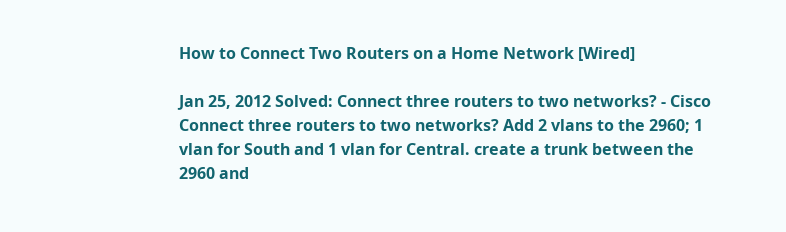How to Connect Two Routers on a Home Network [Wired]

Jan 25, 2012 Solved: Connect three routers to two networks? - Cisco Connect three routers to two networks? Add 2 vlans to the 2960; 1 vlan for South and 1 vlan for Central. create a trunk between the 2960 and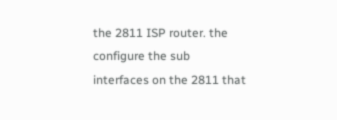the 2811 ISP router. the configure the sub interfaces on the 2811 that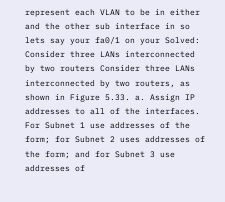represent each VLAN to be in either and the other sub interface in so lets say your fa0/1 on your Solved: Consider three LANs interconnected by two routers Consider three LANs interconnected by two routers, as shown in Figure 5.33. a. Assign IP addresses to all of the interfaces. For Subnet 1 use addresses of the form; for Subnet 2 uses addresses of the form; and for Subnet 3 use addresses of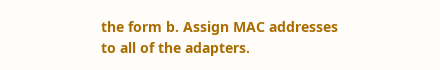the form b. Assign MAC addresses to all of the adapters.